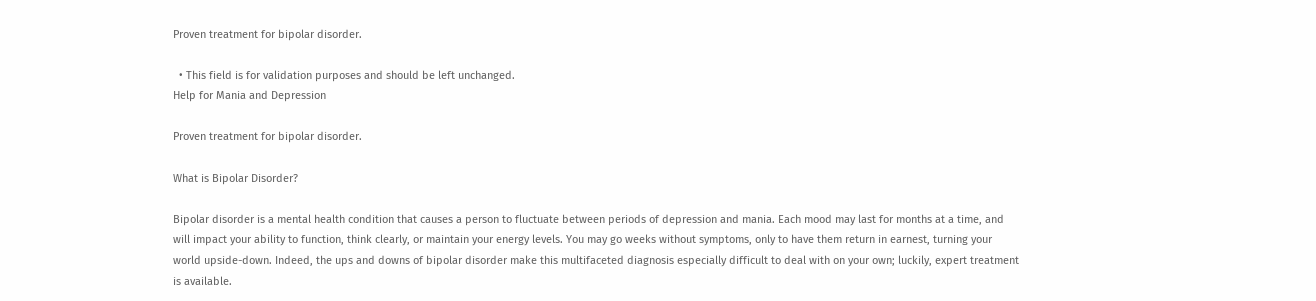Proven treatment for bipolar disorder.

  • This field is for validation purposes and should be left unchanged.
Help for Mania and Depression

Proven treatment for bipolar disorder.

What is Bipolar Disorder?

Bipolar disorder is a mental health condition that causes a person to fluctuate between periods of depression and mania. Each mood may last for months at a time, and will impact your ability to function, think clearly, or maintain your energy levels. You may go weeks without symptoms, only to have them return in earnest, turning your world upside-down. Indeed, the ups and downs of bipolar disorder make this multifaceted diagnosis especially difficult to deal with on your own; luckily, expert treatment is available.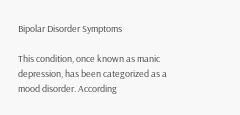Bipolar Disorder Symptoms

This condition, once known as manic depression, has been categorized as a mood disorder. According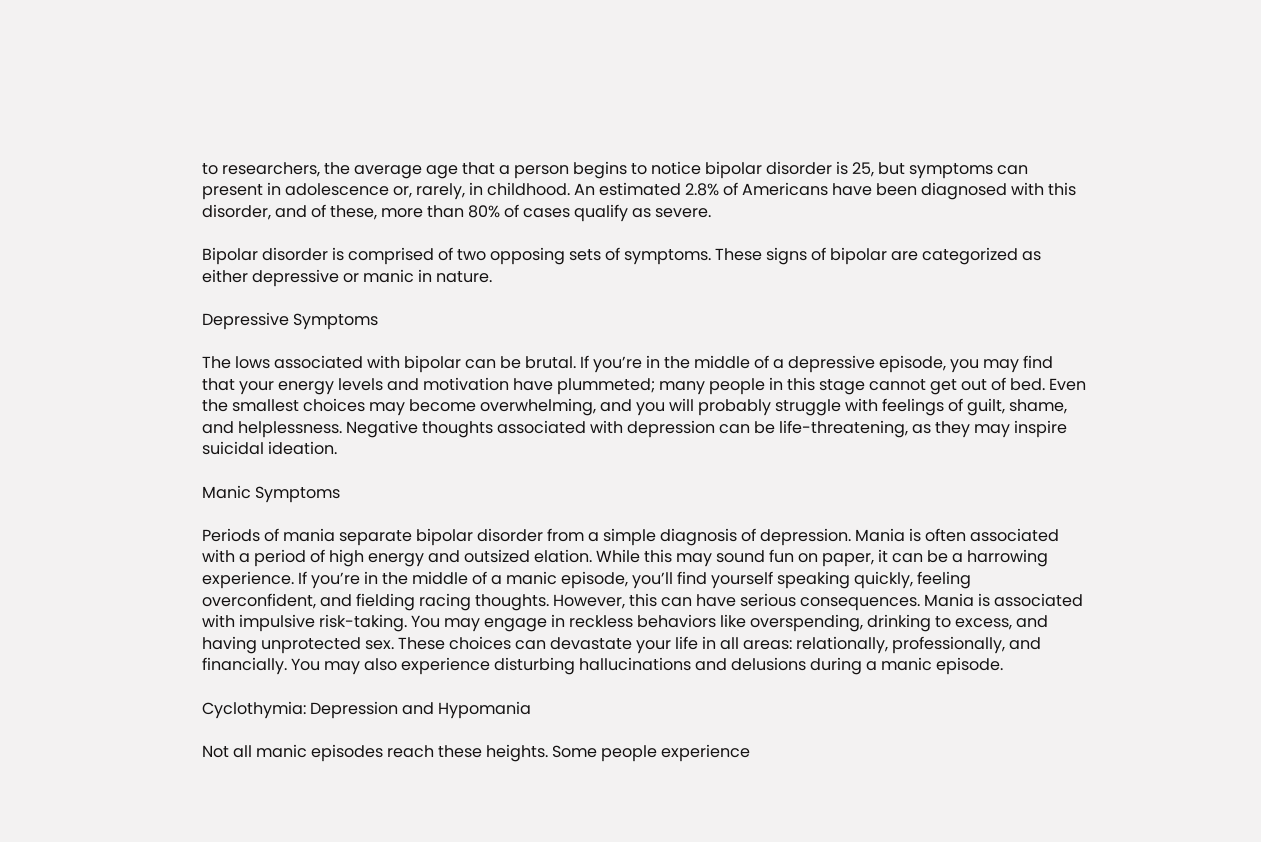to researchers, the average age that a person begins to notice bipolar disorder is 25, but symptoms can present in adolescence or, rarely, in childhood. An estimated 2.8% of Americans have been diagnosed with this disorder, and of these, more than 80% of cases qualify as severe.

Bipolar disorder is comprised of two opposing sets of symptoms. These signs of bipolar are categorized as either depressive or manic in nature.

Depressive Symptoms

The lows associated with bipolar can be brutal. If you’re in the middle of a depressive episode, you may find that your energy levels and motivation have plummeted; many people in this stage cannot get out of bed. Even the smallest choices may become overwhelming, and you will probably struggle with feelings of guilt, shame, and helplessness. Negative thoughts associated with depression can be life-threatening, as they may inspire suicidal ideation.

Manic Symptoms

Periods of mania separate bipolar disorder from a simple diagnosis of depression. Mania is often associated with a period of high energy and outsized elation. While this may sound fun on paper, it can be a harrowing experience. If you’re in the middle of a manic episode, you’ll find yourself speaking quickly, feeling overconfident, and fielding racing thoughts. However, this can have serious consequences. Mania is associated with impulsive risk-taking. You may engage in reckless behaviors like overspending, drinking to excess, and having unprotected sex. These choices can devastate your life in all areas: relationally, professionally, and financially. You may also experience disturbing hallucinations and delusions during a manic episode.

Cyclothymia: Depression and Hypomania

Not all manic episodes reach these heights. Some people experience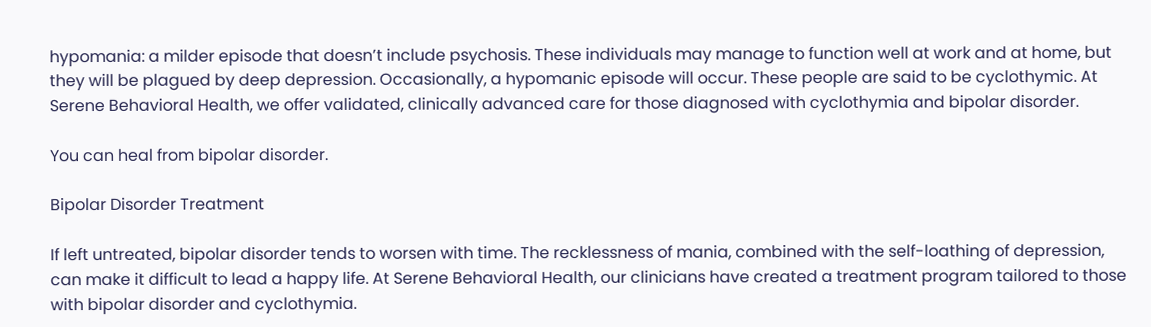hypomania: a milder episode that doesn’t include psychosis. These individuals may manage to function well at work and at home, but they will be plagued by deep depression. Occasionally, a hypomanic episode will occur. These people are said to be cyclothymic. At Serene Behavioral Health, we offer validated, clinically advanced care for those diagnosed with cyclothymia and bipolar disorder.

You can heal from bipolar disorder.

Bipolar Disorder Treatment

If left untreated, bipolar disorder tends to worsen with time. The recklessness of mania, combined with the self-loathing of depression, can make it difficult to lead a happy life. At Serene Behavioral Health, our clinicians have created a treatment program tailored to those with bipolar disorder and cyclothymia.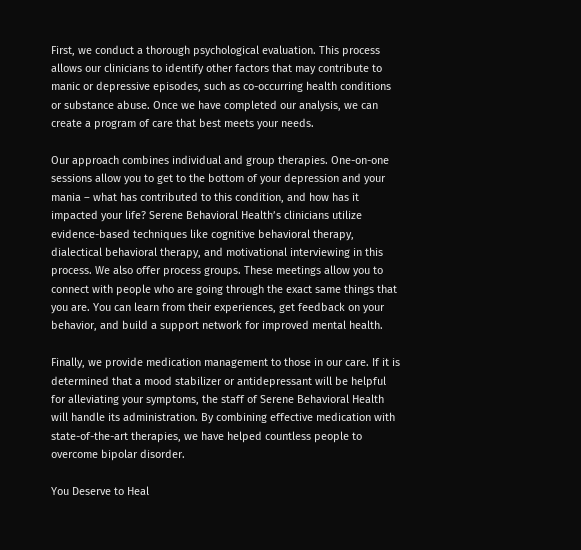First, we conduct a thorough psychological evaluation. This process allows our clinicians to identify other factors that may contribute to manic or depressive episodes, such as co-occurring health conditions or substance abuse. Once we have completed our analysis, we can create a program of care that best meets your needs.

Our approach combines individual and group therapies. One-on-one sessions allow you to get to the bottom of your depression and your mania – what has contributed to this condition, and how has it impacted your life? Serene Behavioral Health’s clinicians utilize evidence-based techniques like cognitive behavioral therapy, dialectical behavioral therapy, and motivational interviewing in this process. We also offer process groups. These meetings allow you to connect with people who are going through the exact same things that you are. You can learn from their experiences, get feedback on your behavior, and build a support network for improved mental health.

Finally, we provide medication management to those in our care. If it is determined that a mood stabilizer or antidepressant will be helpful for alleviating your symptoms, the staff of Serene Behavioral Health will handle its administration. By combining effective medication with state-of-the-art therapies, we have helped countless people to overcome bipolar disorder.

You Deserve to Heal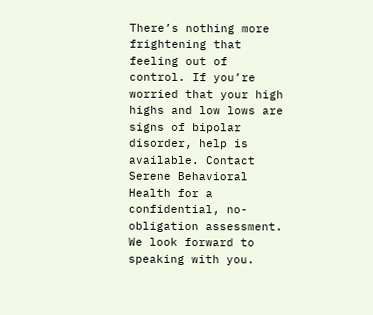There’s nothing more frightening that feeling out of control. If you’re worried that your high highs and low lows are signs of bipolar disorder, help is available. Contact Serene Behavioral Health for a confidential, no-obligation assessment. We look forward to speaking with you.